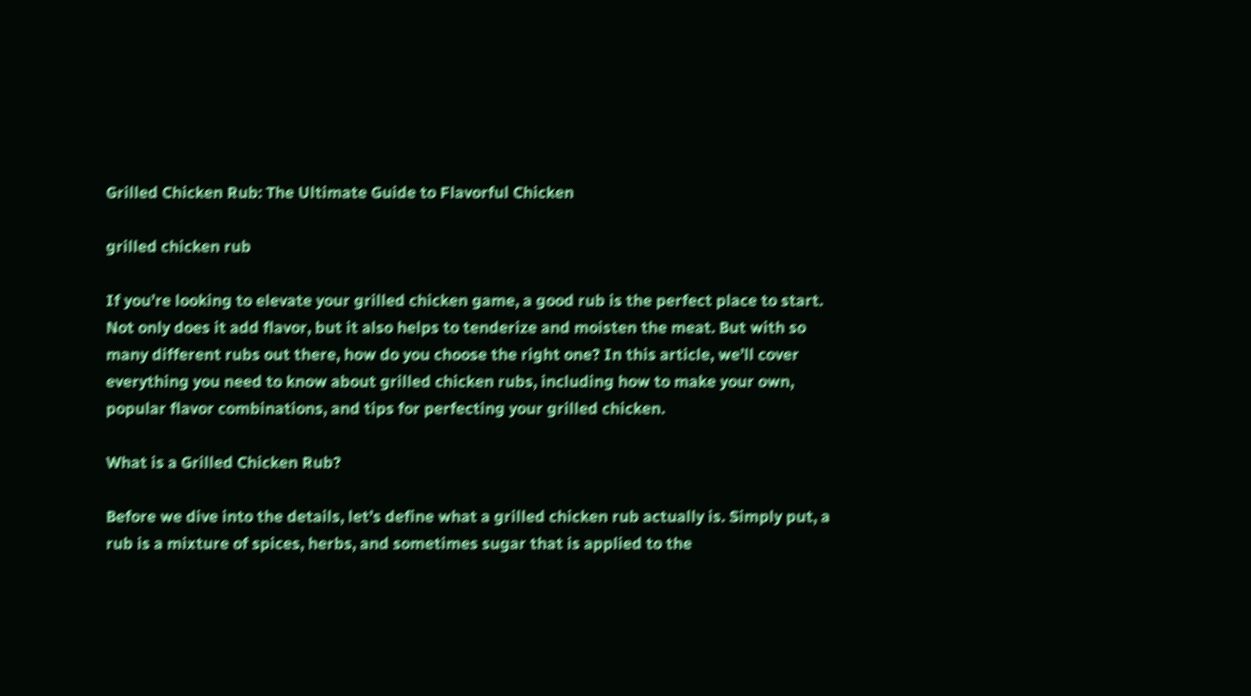Grilled Chicken Rub: The Ultimate Guide to Flavorful Chicken

grilled chicken rub

If you’re looking to elevate your grilled chicken game, a good rub is the perfect place to start. Not only does it add flavor, but it also helps to tenderize and moisten the meat. But with so many different rubs out there, how do you choose the right one? In this article, we’ll cover everything you need to know about grilled chicken rubs, including how to make your own, popular flavor combinations, and tips for perfecting your grilled chicken.

What is a Grilled Chicken Rub?

Before we dive into the details, let’s define what a grilled chicken rub actually is. Simply put, a rub is a mixture of spices, herbs, and sometimes sugar that is applied to the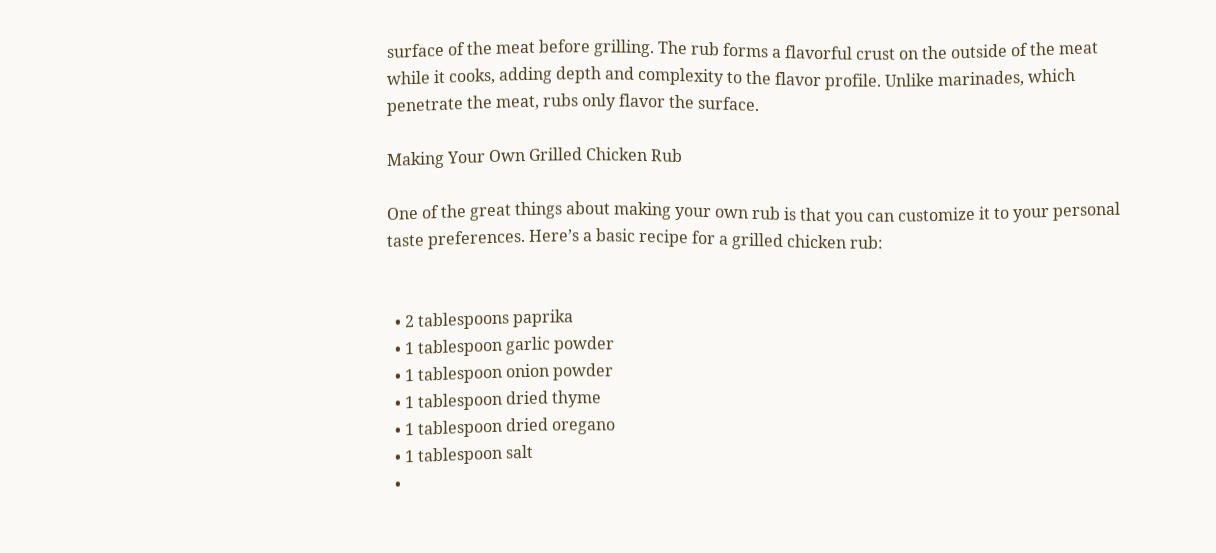surface of the meat before grilling. The rub forms a flavorful crust on the outside of the meat while it cooks, adding depth and complexity to the flavor profile. Unlike marinades, which penetrate the meat, rubs only flavor the surface.

Making Your Own Grilled Chicken Rub

One of the great things about making your own rub is that you can customize it to your personal taste preferences. Here’s a basic recipe for a grilled chicken rub:


  • 2 tablespoons paprika
  • 1 tablespoon garlic powder
  • 1 tablespoon onion powder
  • 1 tablespoon dried thyme
  • 1 tablespoon dried oregano
  • 1 tablespoon salt
  •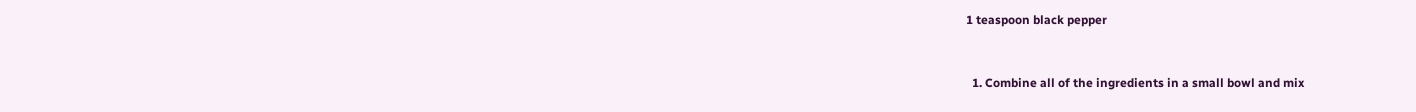1 teaspoon black pepper


  1. Combine all of the ingredients in a small bowl and mix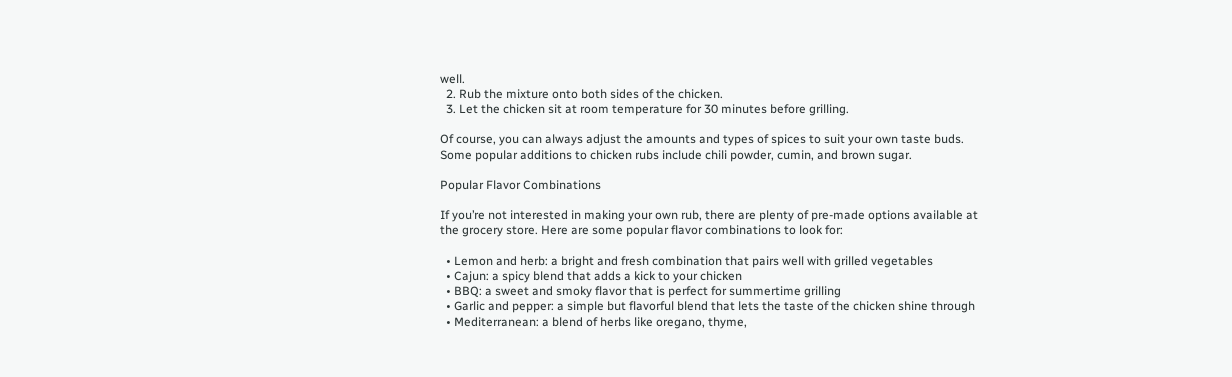well.
  2. Rub the mixture onto both sides of the chicken.
  3. Let the chicken sit at room temperature for 30 minutes before grilling.

Of course, you can always adjust the amounts and types of spices to suit your own taste buds. Some popular additions to chicken rubs include chili powder, cumin, and brown sugar.

Popular Flavor Combinations

If you’re not interested in making your own rub, there are plenty of pre-made options available at the grocery store. Here are some popular flavor combinations to look for:

  • Lemon and herb: a bright and fresh combination that pairs well with grilled vegetables
  • Cajun: a spicy blend that adds a kick to your chicken
  • BBQ: a sweet and smoky flavor that is perfect for summertime grilling
  • Garlic and pepper: a simple but flavorful blend that lets the taste of the chicken shine through
  • Mediterranean: a blend of herbs like oregano, thyme,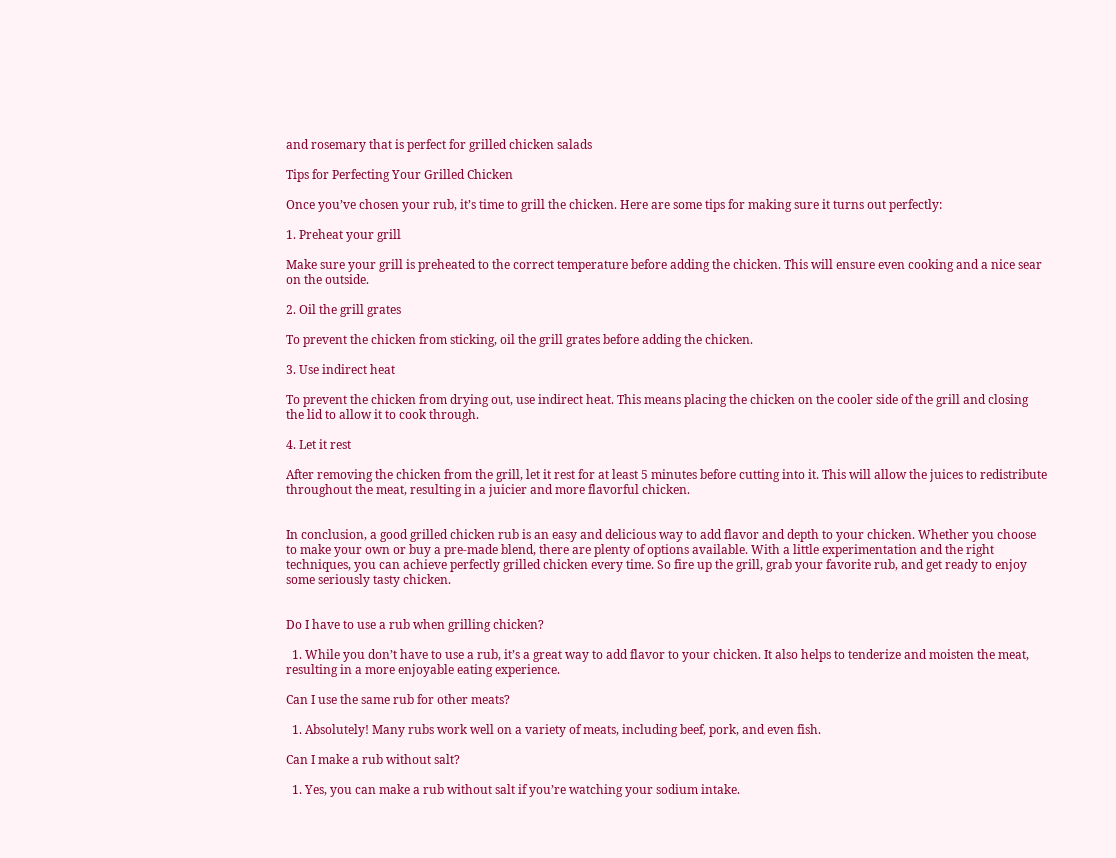and rosemary that is perfect for grilled chicken salads

Tips for Perfecting Your Grilled Chicken

Once you’ve chosen your rub, it’s time to grill the chicken. Here are some tips for making sure it turns out perfectly:

1. Preheat your grill

Make sure your grill is preheated to the correct temperature before adding the chicken. This will ensure even cooking and a nice sear on the outside.

2. Oil the grill grates

To prevent the chicken from sticking, oil the grill grates before adding the chicken.

3. Use indirect heat

To prevent the chicken from drying out, use indirect heat. This means placing the chicken on the cooler side of the grill and closing the lid to allow it to cook through.

4. Let it rest

After removing the chicken from the grill, let it rest for at least 5 minutes before cutting into it. This will allow the juices to redistribute throughout the meat, resulting in a juicier and more flavorful chicken.


In conclusion, a good grilled chicken rub is an easy and delicious way to add flavor and depth to your chicken. Whether you choose to make your own or buy a pre-made blend, there are plenty of options available. With a little experimentation and the right techniques, you can achieve perfectly grilled chicken every time. So fire up the grill, grab your favorite rub, and get ready to enjoy some seriously tasty chicken.


Do I have to use a rub when grilling chicken?

  1. While you don’t have to use a rub, it’s a great way to add flavor to your chicken. It also helps to tenderize and moisten the meat, resulting in a more enjoyable eating experience.

Can I use the same rub for other meats?

  1. Absolutely! Many rubs work well on a variety of meats, including beef, pork, and even fish.

Can I make a rub without salt?

  1. Yes, you can make a rub without salt if you’re watching your sodium intake.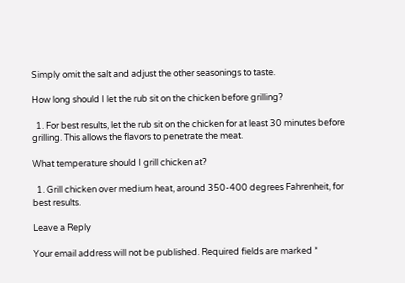Simply omit the salt and adjust the other seasonings to taste.

How long should I let the rub sit on the chicken before grilling?

  1. For best results, let the rub sit on the chicken for at least 30 minutes before grilling. This allows the flavors to penetrate the meat.

What temperature should I grill chicken at?

  1. Grill chicken over medium heat, around 350-400 degrees Fahrenheit, for best results.

Leave a Reply

Your email address will not be published. Required fields are marked *